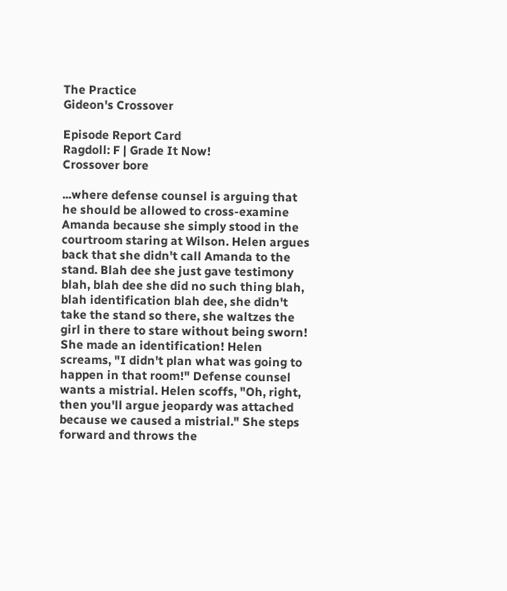The Practice
Gideon's Crossover

Episode Report Card
Ragdoll: F | Grade It Now!
Crossover bore

...where defense counsel is arguing that he should be allowed to cross-examine Amanda because she simply stood in the courtroom staring at Wilson. Helen argues back that she didn't call Amanda to the stand. Blah dee she just gave testimony blah, blah dee she did no such thing blah, blah identification blah dee, she didn't take the stand so there, she waltzes the girl in there to stare without being sworn! She made an identification! Helen screams, "I didn't plan what was going to happen in that room!" Defense counsel wants a mistrial. Helen scoffs, "Oh, right, then you'll argue jeopardy was attached because we caused a mistrial." She steps forward and throws the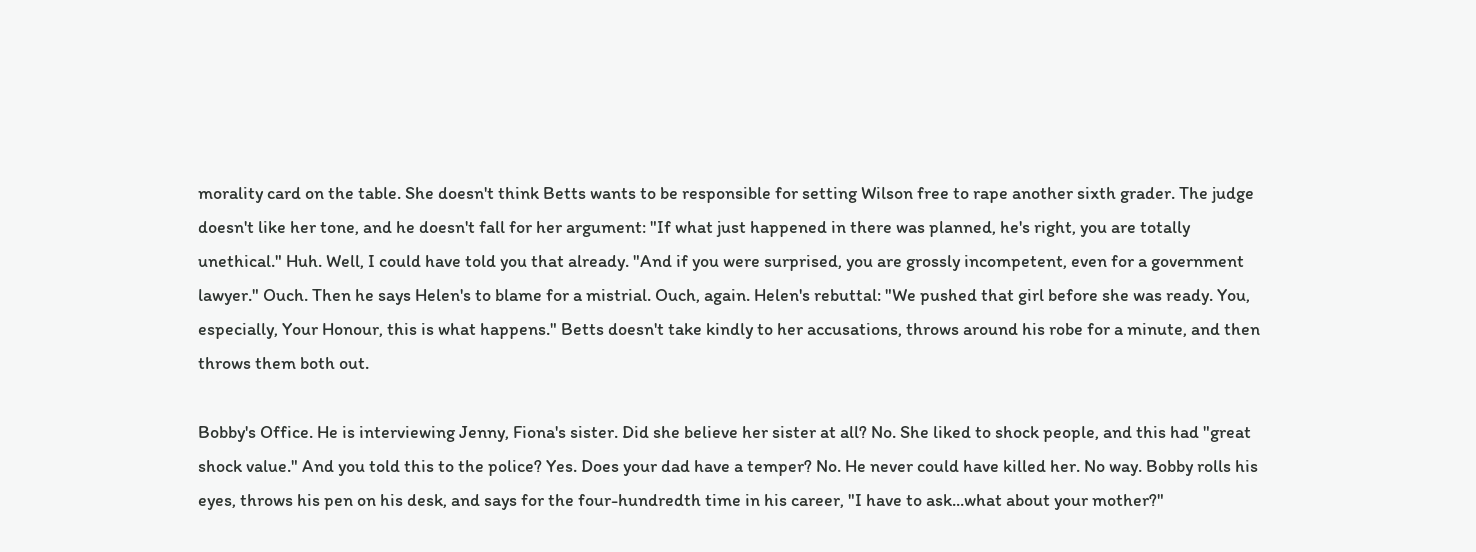morality card on the table. She doesn't think Betts wants to be responsible for setting Wilson free to rape another sixth grader. The judge doesn't like her tone, and he doesn't fall for her argument: "If what just happened in there was planned, he's right, you are totally unethical." Huh. Well, I could have told you that already. "And if you were surprised, you are grossly incompetent, even for a government lawyer." Ouch. Then he says Helen's to blame for a mistrial. Ouch, again. Helen's rebuttal: "We pushed that girl before she was ready. You, especially, Your Honour, this is what happens." Betts doesn't take kindly to her accusations, throws around his robe for a minute, and then throws them both out.

Bobby's Office. He is interviewing Jenny, Fiona's sister. Did she believe her sister at all? No. She liked to shock people, and this had "great shock value." And you told this to the police? Yes. Does your dad have a temper? No. He never could have killed her. No way. Bobby rolls his eyes, throws his pen on his desk, and says for the four-hundredth time in his career, "I have to ask...what about your mother?"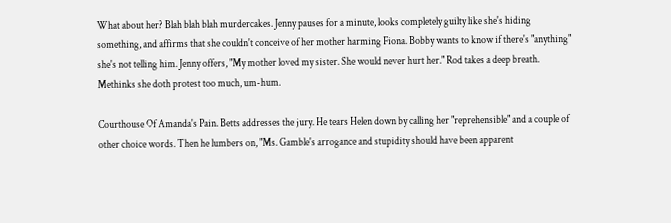What about her? Blah blah blah murdercakes. Jenny pauses for a minute, looks completely guilty like she's hiding something, and affirms that she couldn't conceive of her mother harming Fiona. Bobby wants to know if there's "anything" she's not telling him. Jenny offers, "My mother loved my sister. She would never hurt her." Rod takes a deep breath. Methinks she doth protest too much, um-hum.

Courthouse Of Amanda's Pain. Betts addresses the jury. He tears Helen down by calling her "reprehensible" and a couple of other choice words. Then he lumbers on, "Ms. Gamble's arrogance and stupidity should have been apparent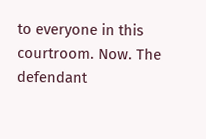to everyone in this courtroom. Now. The defendant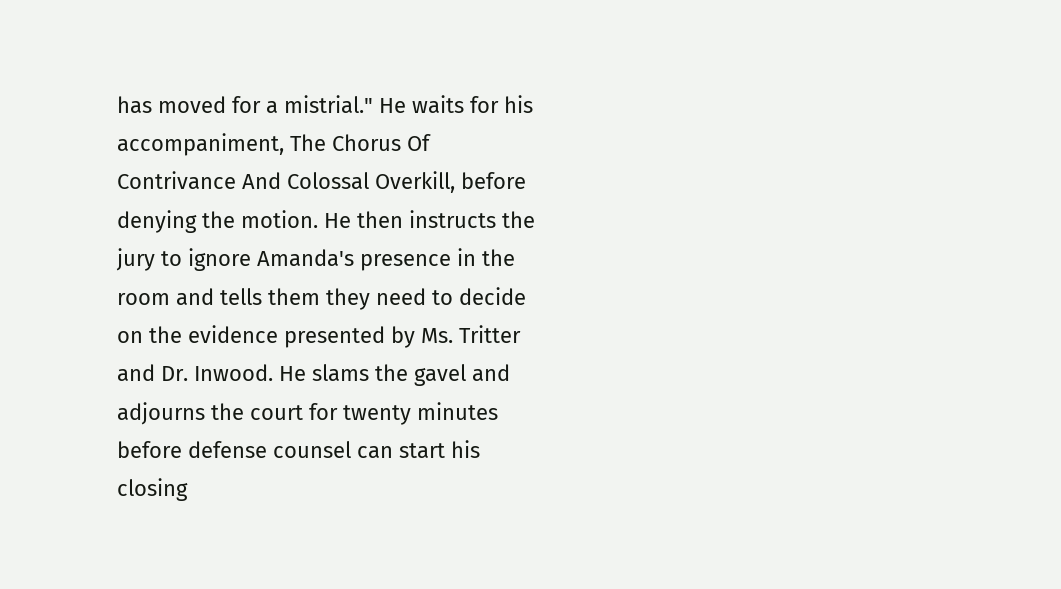has moved for a mistrial." He waits for his accompaniment, The Chorus Of Contrivance And Colossal Overkill, before denying the motion. He then instructs the jury to ignore Amanda's presence in the room and tells them they need to decide on the evidence presented by Ms. Tritter and Dr. Inwood. He slams the gavel and adjourns the court for twenty minutes before defense counsel can start his closing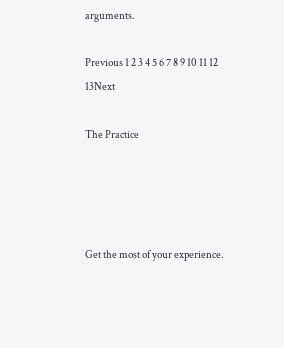arguments.

Previous 1 2 3 4 5 6 7 8 9 10 11 12 13Next

The Practice




Get the most of your experience.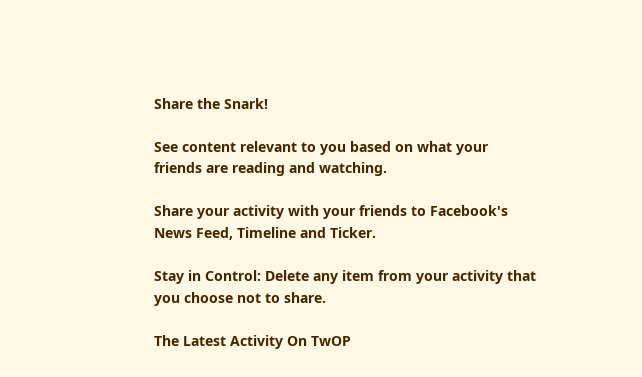Share the Snark!

See content relevant to you based on what your friends are reading and watching.

Share your activity with your friends to Facebook's News Feed, Timeline and Ticker.

Stay in Control: Delete any item from your activity that you choose not to share.

The Latest Activity On TwOP